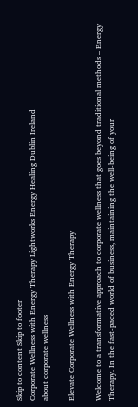Skip to content Skip to footer
Corporate Wellness with Energy Therapy Lightworks Energy Healing Dublin Ireland
about corporate wellness

Elevate Corporate Wellness with Energy Therapy

Welcome to a transformative approach to corporate wellness that goes beyond traditional methods – Energy Therapy. In the fast-paced world of business, maintaining the well-being of your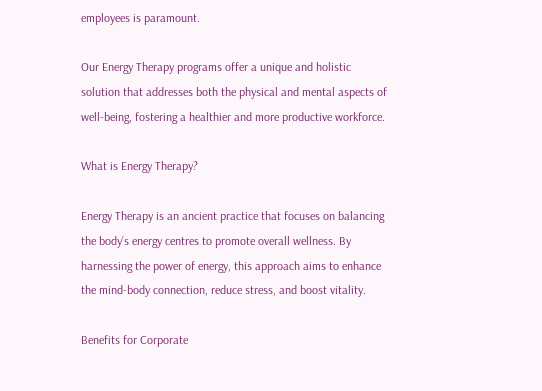employees is paramount.

Our Energy Therapy programs offer a unique and holistic solution that addresses both the physical and mental aspects of well-being, fostering a healthier and more productive workforce.

What is Energy Therapy?

Energy Therapy is an ancient practice that focuses on balancing the body’s energy centres to promote overall wellness. By harnessing the power of energy, this approach aims to enhance the mind-body connection, reduce stress, and boost vitality.

Benefits for Corporate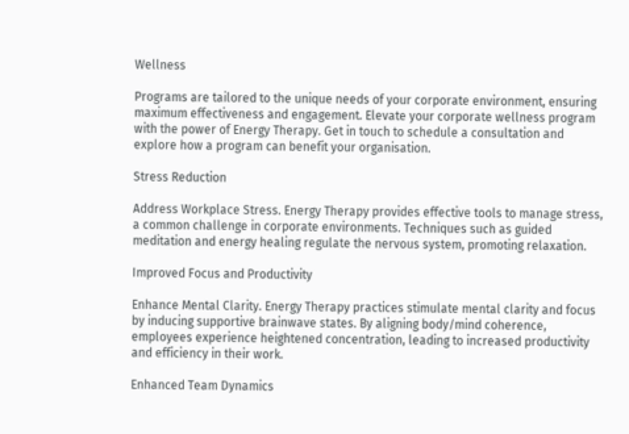Wellness

Programs are tailored to the unique needs of your corporate environment, ensuring maximum effectiveness and engagement. Elevate your corporate wellness program with the power of Energy Therapy. Get in touch to schedule a consultation and explore how a program can benefit your organisation.

Stress Reduction

Address Workplace Stress. Energy Therapy provides effective tools to manage stress, a common challenge in corporate environments. Techniques such as guided meditation and energy healing regulate the nervous system, promoting relaxation.

Improved Focus and Productivity

Enhance Mental Clarity. Energy Therapy practices stimulate mental clarity and focus by inducing supportive brainwave states. By aligning body/mind coherence, employees experience heightened concentration, leading to increased productivity and efficiency in their work.

Enhanced Team Dynamics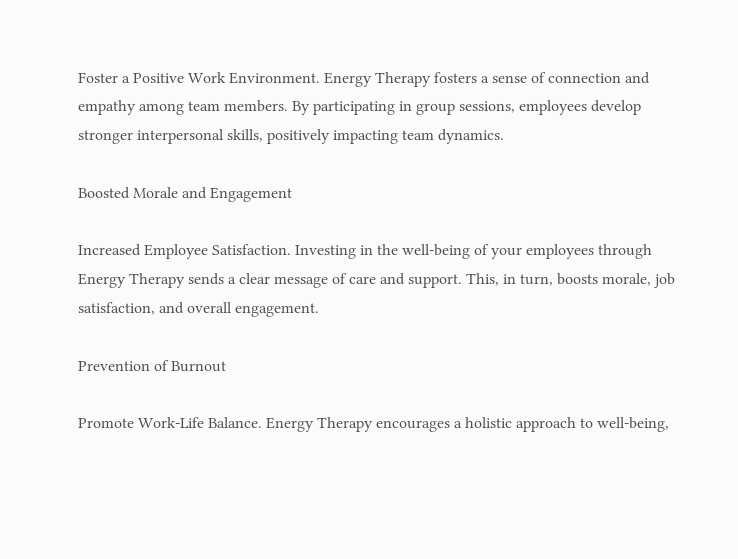Foster a Positive Work Environment. Energy Therapy fosters a sense of connection and empathy among team members. By participating in group sessions, employees develop stronger interpersonal skills, positively impacting team dynamics.

Boosted Morale and Engagement

Increased Employee Satisfaction. Investing in the well-being of your employees through Energy Therapy sends a clear message of care and support. This, in turn, boosts morale, job satisfaction, and overall engagement.

Prevention of Burnout

Promote Work-Life Balance. Energy Therapy encourages a holistic approach to well-being,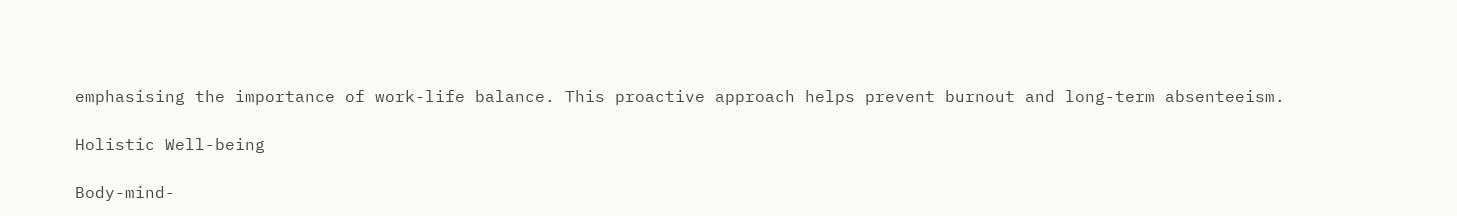emphasising the importance of work-life balance. This proactive approach helps prevent burnout and long-term absenteeism.

Holistic Well-being

Body-mind-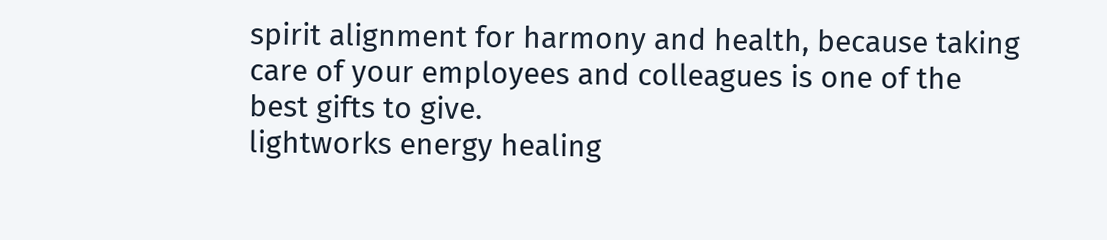spirit alignment for harmony and health, because taking care of your employees and colleagues is one of the best gifts to give.
lightworks energy healing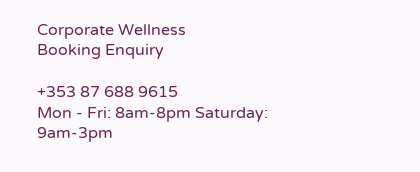Corporate Wellness
Booking Enquiry

+353 87 688 9615
Mon - Fri: 8am-8pm Saturday: 9am-3pm